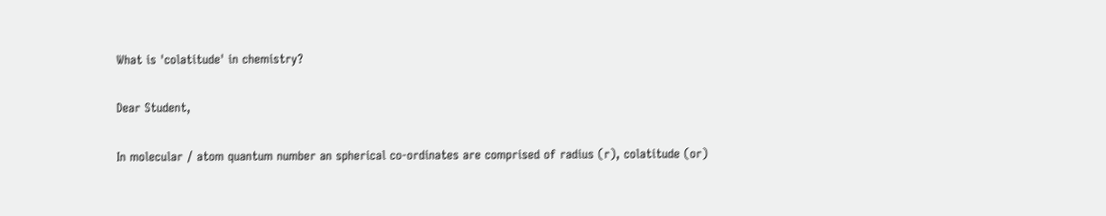What is 'colatitude' in chemistry?

Dear Student,

In molecular / atom quantum number an spherical co-ordinates are comprised of radius (r), colatitude (or)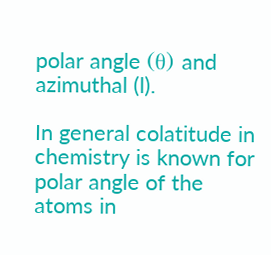polar angle (θ) and azimuthal (l).

In general colatitude in chemistry is known for polar angle of the atoms in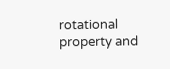rotational property and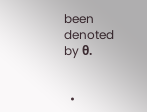been denoted by θ.


  •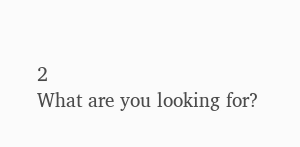2
What are you looking for?